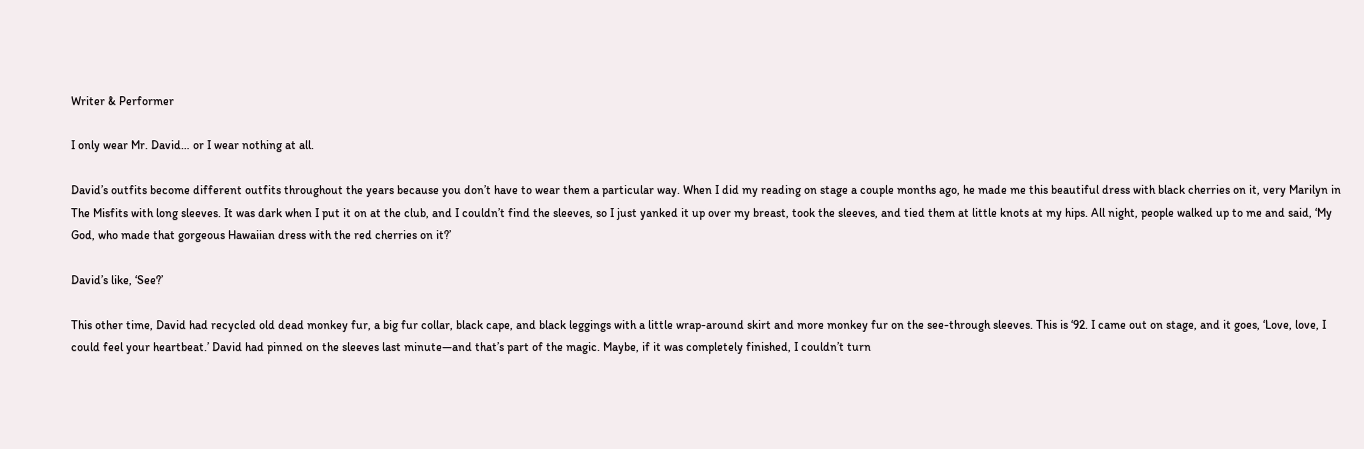Writer & Performer

I only wear Mr. David… or I wear nothing at all.

David’s outfits become different outfits throughout the years because you don’t have to wear them a particular way. When I did my reading on stage a couple months ago, he made me this beautiful dress with black cherries on it, very Marilyn in The Misfits with long sleeves. It was dark when I put it on at the club, and I couldn’t find the sleeves, so I just yanked it up over my breast, took the sleeves, and tied them at little knots at my hips. All night, people walked up to me and said, ‘My God, who made that gorgeous Hawaiian dress with the red cherries on it?’

David’s like, ‘See?’

This other time, David had recycled old dead monkey fur, a big fur collar, black cape, and black leggings with a little wrap-around skirt and more monkey fur on the see-through sleeves. This is ‘92. I came out on stage, and it goes, ‘Love, love, I could feel your heartbeat.’ David had pinned on the sleeves last minute—and that’s part of the magic. Maybe, if it was completely finished, I couldn’t turn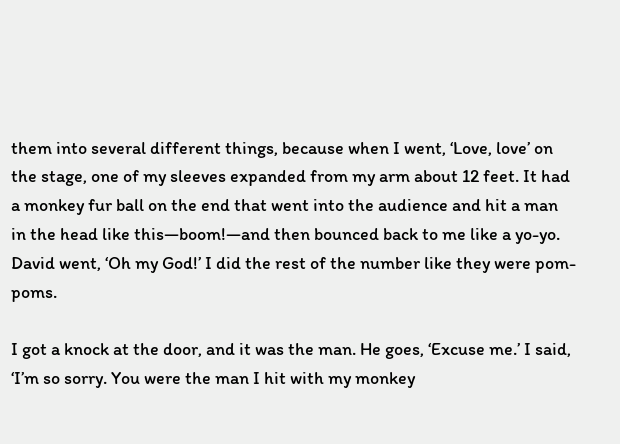them into several different things, because when I went, ‘Love, love’ on the stage, one of my sleeves expanded from my arm about 12 feet. It had a monkey fur ball on the end that went into the audience and hit a man in the head like this—boom!—and then bounced back to me like a yo-yo. David went, ‘Oh my God!’ I did the rest of the number like they were pom-poms.

I got a knock at the door, and it was the man. He goes, ‘Excuse me.’ I said, ‘I’m so sorry. You were the man I hit with my monkey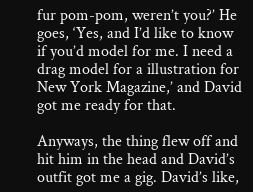fur pom-pom, weren’t you?’ He goes, ‘Yes, and I’d like to know if you’d model for me. I need a drag model for a illustration for New York Magazine,’ and David got me ready for that.

Anyways, the thing flew off and hit him in the head and David’s outfit got me a gig. David’s like,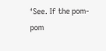‘See. If the pom-pom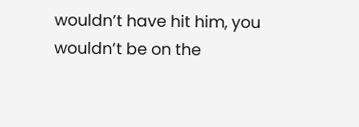wouldn’t have hit him, you wouldn’t be on the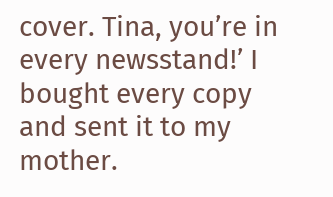cover. Tina, you’re in every newsstand!’ I bought every copy and sent it to my mother.